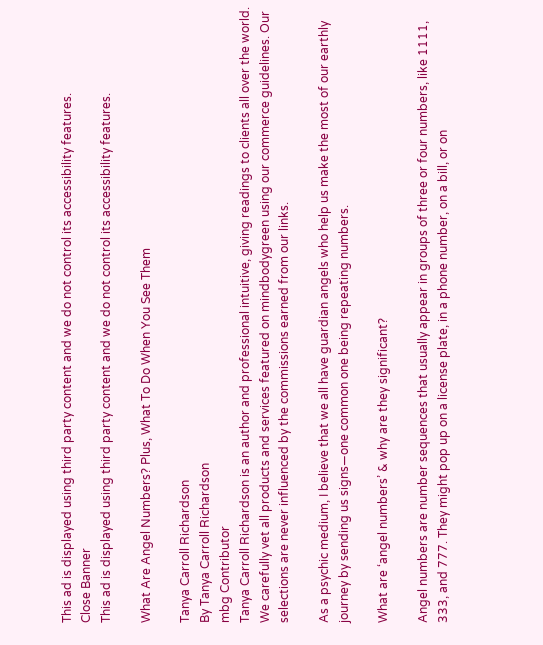This ad is displayed using third party content and we do not control its accessibility features.
Close Banner
This ad is displayed using third party content and we do not control its accessibility features.

What Are Angel Numbers? Plus, What To Do When You See Them

Tanya Carroll Richardson
By Tanya Carroll Richardson
mbg Contributor
Tanya Carroll Richardson is an author and professional intuitive, giving readings to clients all over the world.
We carefully vet all products and services featured on mindbodygreen using our commerce guidelines. Our selections are never influenced by the commissions earned from our links.

As a psychic medium, I believe that we all have guardian angels who help us make the most of our earthly journey by sending us signs—one common one being repeating numbers.

What are ‘angel numbers’ & why are they significant?

Angel numbers are number sequences that usually appear in groups of three or four numbers, like 1111, 333, and 777. They might pop up on a license plate, in a phone number, on a bill, or on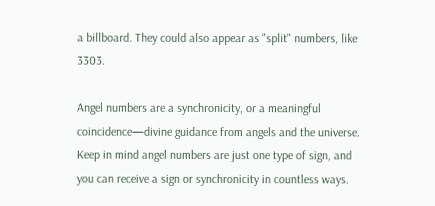a billboard. They could also appear as "split" numbers, like 3303.

Angel numbers are a synchronicity, or a meaningful coincidence—divine guidance from angels and the universe. Keep in mind angel numbers are just one type of sign, and you can receive a sign or synchronicity in countless ways.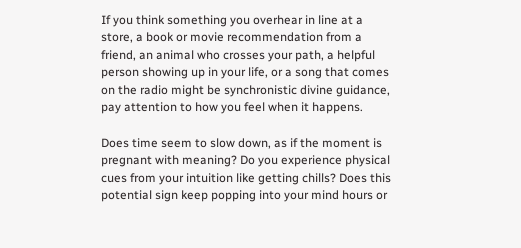If you think something you overhear in line at a store, a book or movie recommendation from a friend, an animal who crosses your path, a helpful person showing up in your life, or a song that comes on the radio might be synchronistic divine guidance, pay attention to how you feel when it happens.

Does time seem to slow down, as if the moment is pregnant with meaning? Do you experience physical cues from your intuition like getting chills? Does this potential sign keep popping into your mind hours or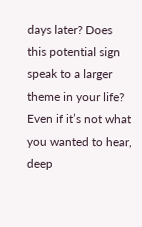days later? Does this potential sign speak to a larger theme in your life? Even if it’s not what you wanted to hear, deep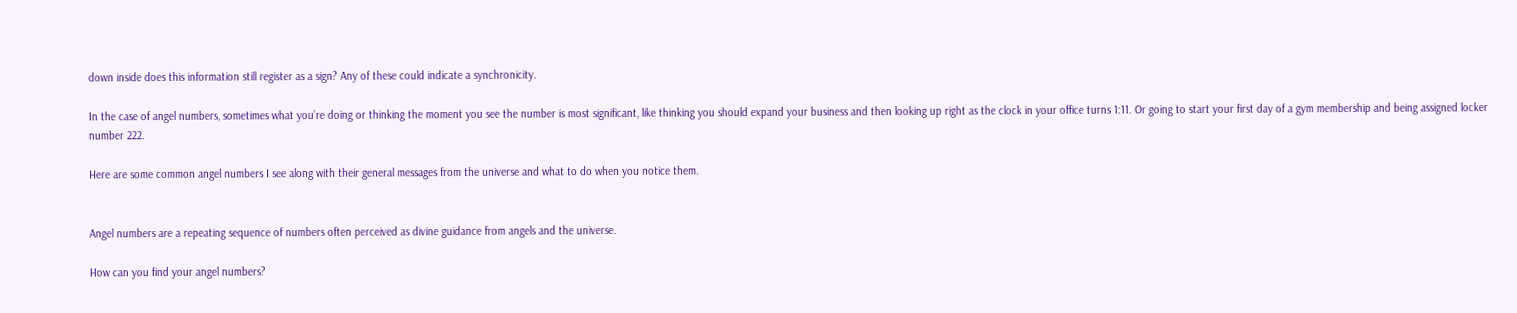down inside does this information still register as a sign? Any of these could indicate a synchronicity.

In the case of angel numbers, sometimes what you’re doing or thinking the moment you see the number is most significant, like thinking you should expand your business and then looking up right as the clock in your office turns 1:11. Or going to start your first day of a gym membership and being assigned locker number 222.

Here are some common angel numbers I see along with their general messages from the universe and what to do when you notice them.


Angel numbers are a repeating sequence of numbers often perceived as divine guidance from angels and the universe.

How can you find your angel numbers?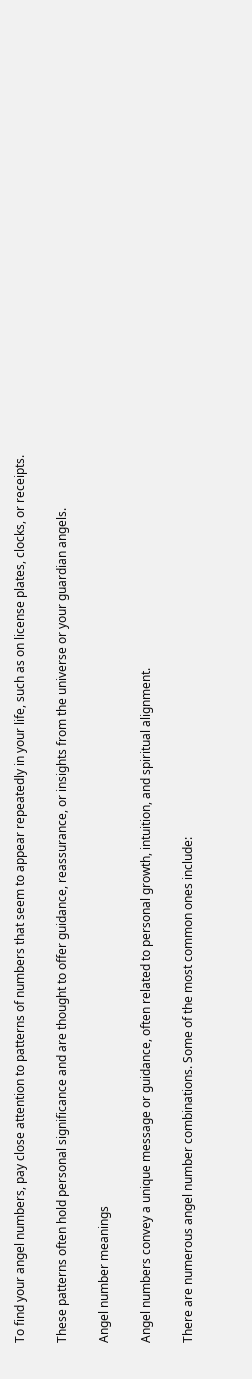To find your angel numbers, pay close attention to patterns of numbers that seem to appear repeatedly in your life, such as on license plates, clocks, or receipts.

These patterns often hold personal significance and are thought to offer guidance, reassurance, or insights from the universe or your guardian angels.

Angel number meanings

Angel numbers convey a unique message or guidance, often related to personal growth, intuition, and spiritual alignment.

There are numerous angel number combinations. Some of the most common ones include: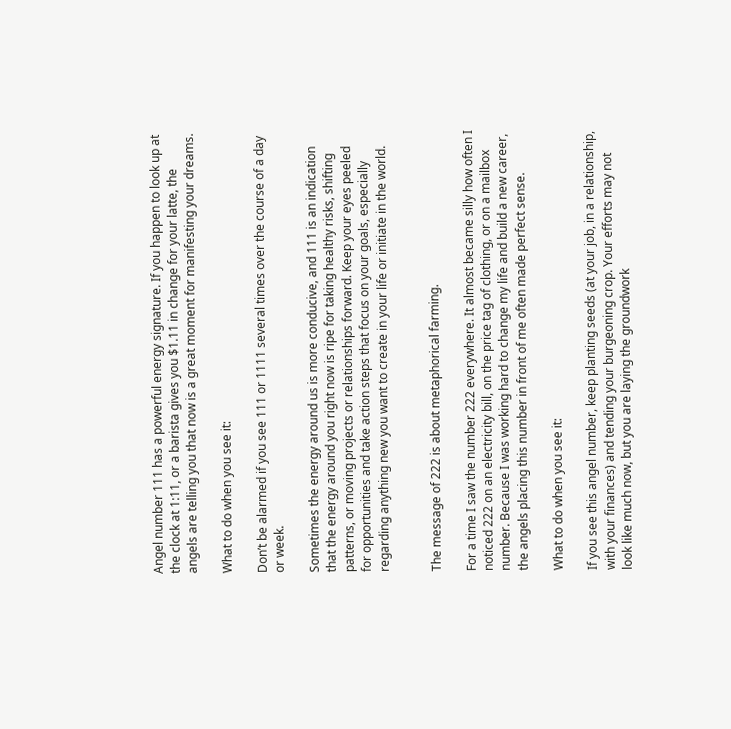Angel number 111 has a powerful energy signature. If you happen to look up at the clock at 1:11, or a barista gives you $1.11 in change for your latte, the angels are telling you that now is a great moment for manifesting your dreams.

What to do when you see it:

Don’t be alarmed if you see 111 or 1111 several times over the course of a day or week.

Sometimes the energy around us is more conducive, and 111 is an indication that the energy around you right now is ripe for taking healthy risks, shifting patterns, or moving projects or relationships forward. Keep your eyes peeled for opportunities and take action steps that focus on your goals, especially regarding anything new you want to create in your life or initiate in the world.


The message of 222 is about metaphorical farming.

For a time I saw the number 222 everywhere. It almost became silly how often I noticed 222 on an electricity bill, on the price tag of clothing, or on a mailbox number. Because I was working hard to change my life and build a new career, the angels placing this number in front of me often made perfect sense.

What to do when you see it:

If you see this angel number, keep planting seeds (at your job, in a relationship, with your finances) and tending your burgeoning crop. Your efforts may not look like much now, but you are laying the groundwork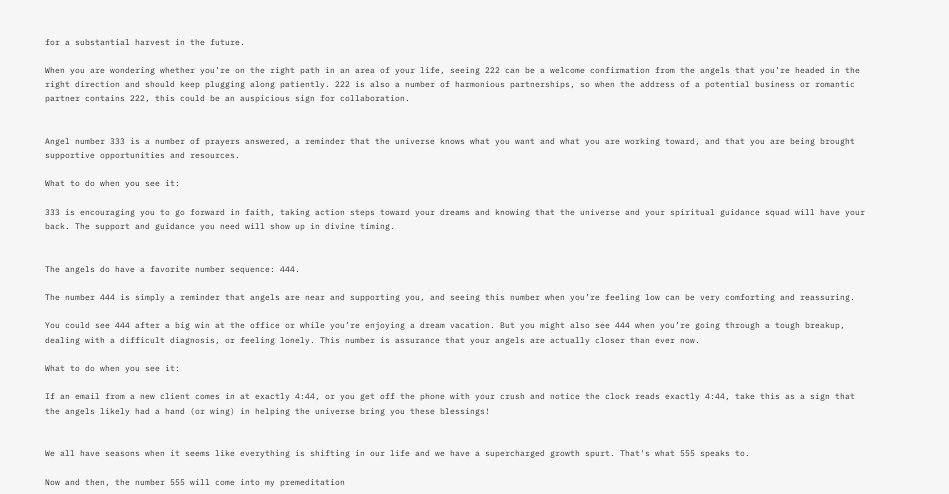for a substantial harvest in the future.

When you are wondering whether you’re on the right path in an area of your life, seeing 222 can be a welcome confirmation from the angels that you’re headed in the right direction and should keep plugging along patiently. 222 is also a number of harmonious partnerships, so when the address of a potential business or romantic partner contains 222, this could be an auspicious sign for collaboration.


Angel number 333 is a number of prayers answered, a reminder that the universe knows what you want and what you are working toward, and that you are being brought supportive opportunities and resources.

What to do when you see it:

333 is encouraging you to go forward in faith, taking action steps toward your dreams and knowing that the universe and your spiritual guidance squad will have your back. The support and guidance you need will show up in divine timing.


The angels do have a favorite number sequence: 444.

The number 444 is simply a reminder that angels are near and supporting you, and seeing this number when you’re feeling low can be very comforting and reassuring.

You could see 444 after a big win at the office or while you’re enjoying a dream vacation. But you might also see 444 when you’re going through a tough breakup, dealing with a difficult diagnosis, or feeling lonely. This number is assurance that your angels are actually closer than ever now.

What to do when you see it:

If an email from a new client comes in at exactly 4:44, or you get off the phone with your crush and notice the clock reads exactly 4:44, take this as a sign that the angels likely had a hand (or wing) in helping the universe bring you these blessings!


We all have seasons when it seems like everything is shifting in our life and we have a supercharged growth spurt. That's what 555 speaks to.

Now and then, the number 555 will come into my premeditation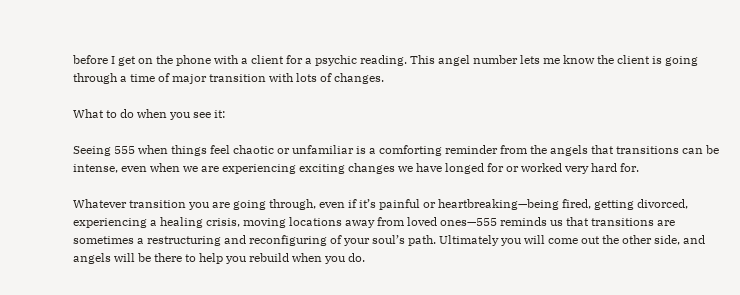before I get on the phone with a client for a psychic reading. This angel number lets me know the client is going through a time of major transition with lots of changes.

What to do when you see it:

Seeing 555 when things feel chaotic or unfamiliar is a comforting reminder from the angels that transitions can be intense, even when we are experiencing exciting changes we have longed for or worked very hard for.

Whatever transition you are going through, even if it’s painful or heartbreaking—being fired, getting divorced, experiencing a healing crisis, moving locations away from loved ones—555 reminds us that transitions are sometimes a restructuring and reconfiguring of your soul’s path. Ultimately you will come out the other side, and angels will be there to help you rebuild when you do.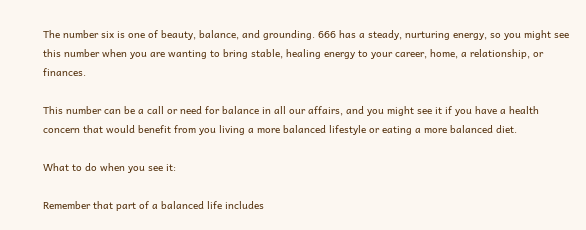The number six is one of beauty, balance, and grounding. 666 has a steady, nurturing energy, so you might see this number when you are wanting to bring stable, healing energy to your career, home, a relationship, or finances.

This number can be a call or need for balance in all our affairs, and you might see it if you have a health concern that would benefit from you living a more balanced lifestyle or eating a more balanced diet.

What to do when you see it:

Remember that part of a balanced life includes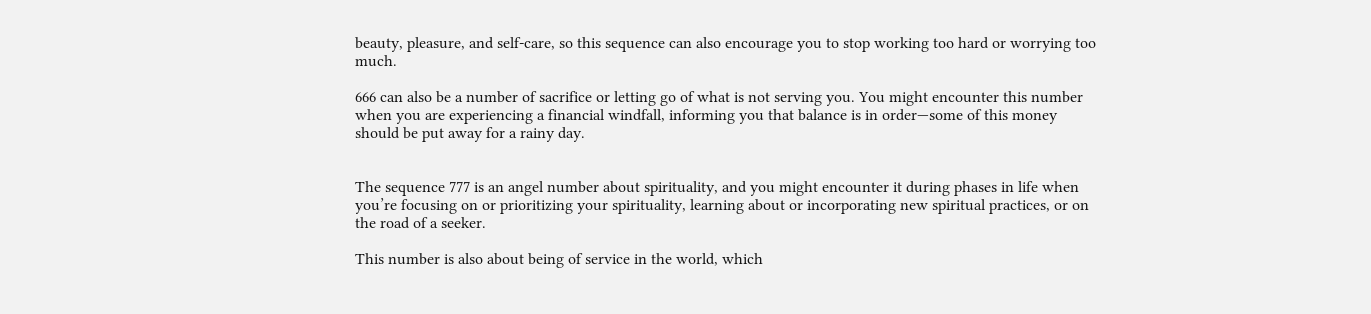beauty, pleasure, and self-care, so this sequence can also encourage you to stop working too hard or worrying too much.

666 can also be a number of sacrifice or letting go of what is not serving you. You might encounter this number when you are experiencing a financial windfall, informing you that balance is in order—some of this money should be put away for a rainy day.


The sequence 777 is an angel number about spirituality, and you might encounter it during phases in life when you’re focusing on or prioritizing your spirituality, learning about or incorporating new spiritual practices, or on the road of a seeker.

This number is also about being of service in the world, which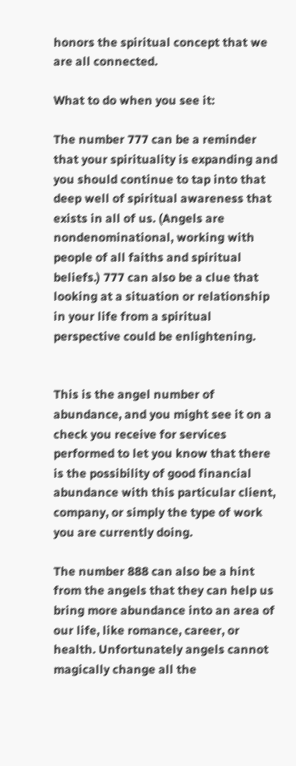honors the spiritual concept that we are all connected.

What to do when you see it:

The number 777 can be a reminder that your spirituality is expanding and you should continue to tap into that deep well of spiritual awareness that exists in all of us. (Angels are nondenominational, working with people of all faiths and spiritual beliefs.) 777 can also be a clue that looking at a situation or relationship in your life from a spiritual perspective could be enlightening.


This is the angel number of abundance, and you might see it on a check you receive for services performed to let you know that there is the possibility of good financial abundance with this particular client, company, or simply the type of work you are currently doing.

The number 888 can also be a hint from the angels that they can help us bring more abundance into an area of our life, like romance, career, or health. Unfortunately angels cannot magically change all the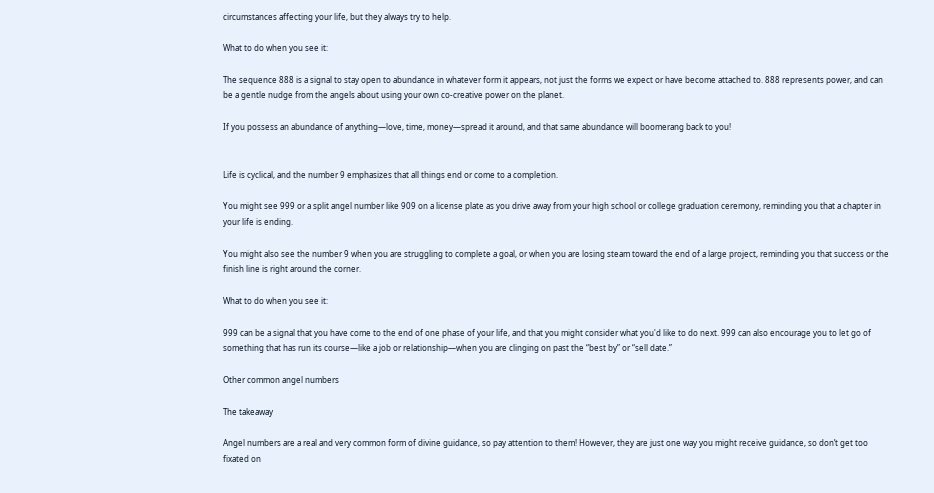circumstances affecting your life, but they always try to help.

What to do when you see it:

The sequence 888 is a signal to stay open to abundance in whatever form it appears, not just the forms we expect or have become attached to. 888 represents power, and can be a gentle nudge from the angels about using your own co-creative power on the planet.

If you possess an abundance of anything—love, time, money—spread it around, and that same abundance will boomerang back to you!


Life is cyclical, and the number 9 emphasizes that all things end or come to a completion.

You might see 999 or a split angel number like 909 on a license plate as you drive away from your high school or college graduation ceremony, reminding you that a chapter in your life is ending.

You might also see the number 9 when you are struggling to complete a goal, or when you are losing steam toward the end of a large project, reminding you that success or the finish line is right around the corner.

What to do when you see it:

999 can be a signal that you have come to the end of one phase of your life, and that you might consider what you'd like to do next. 999 can also encourage you to let go of something that has run its course—like a job or relationship—when you are clinging on past the “best by” or “sell date.”

Other common angel numbers

The takeaway

Angel numbers are a real and very common form of divine guidance, so pay attention to them! However, they are just one way you might receive guidance, so don’t get too fixated on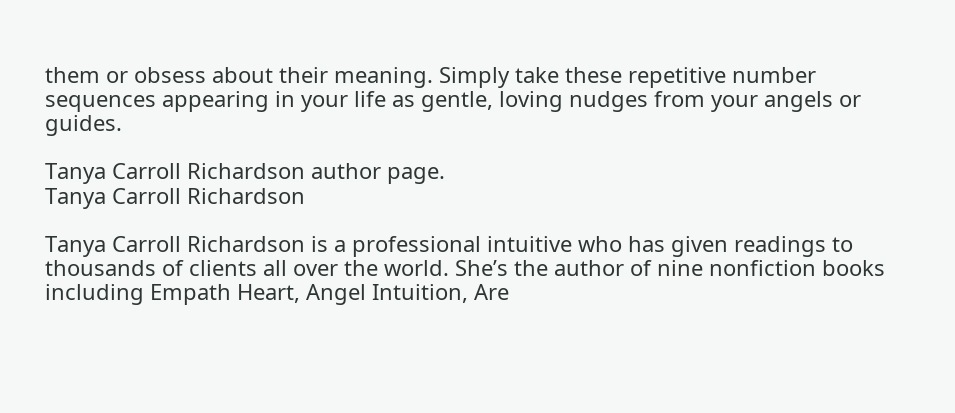them or obsess about their meaning. Simply take these repetitive number sequences appearing in your life as gentle, loving nudges from your angels or guides.

Tanya Carroll Richardson author page.
Tanya Carroll Richardson

Tanya Carroll Richardson is a professional intuitive who has given readings to thousands of clients all over the world. She’s the author of nine nonfiction books including Empath Heart, Angel Intuition, Are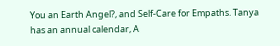You an Earth Angel?, and Self-Care for Empaths. Tanya has an annual calendar, A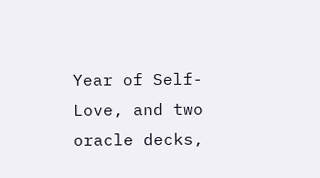Year of Self-Love, and two oracle decks,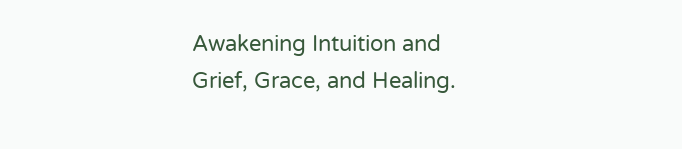Awakening Intuition and Grief, Grace, and Healing.